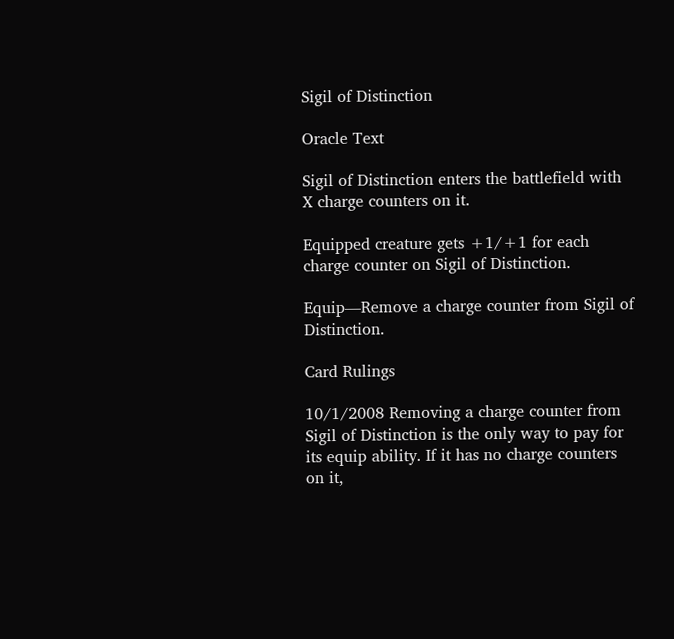Sigil of Distinction

Oracle Text

Sigil of Distinction enters the battlefield with X charge counters on it.

Equipped creature gets +1/+1 for each charge counter on Sigil of Distinction.

Equip—Remove a charge counter from Sigil of Distinction.

Card Rulings

10/1/2008 Removing a charge counter from Sigil of Distinction is the only way to pay for its equip ability. If it has no charge counters on it,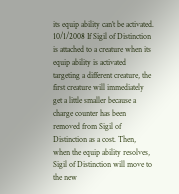its equip ability can’t be activated.
10/1/2008 If Sigil of Distinction is attached to a creature when its equip ability is activated targeting a different creature, the first creature will immediately get a little smaller because a charge counter has been removed from Sigil of Distinction as a cost. Then, when the equip ability resolves, Sigil of Distinction will move to the new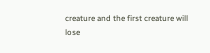creature and the first creature will lose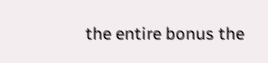the entire bonus the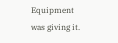Equipment was giving it.